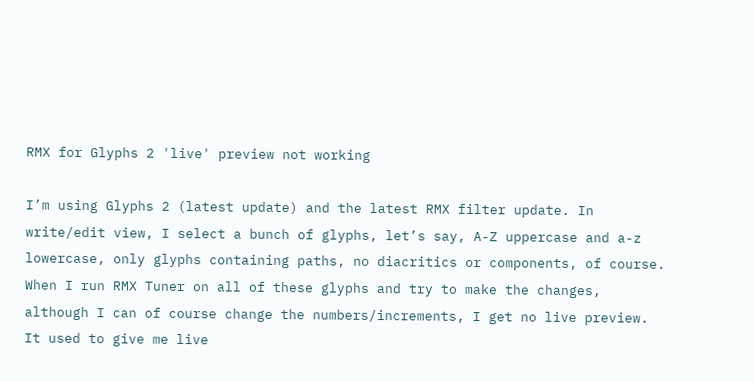RMX for Glyphs 2 'live' preview not working

I’m using Glyphs 2 (latest update) and the latest RMX filter update. In write/edit view, I select a bunch of glyphs, let’s say, A-Z uppercase and a-z lowercase, only glyphs containing paths, no diacritics or components, of course. When I run RMX Tuner on all of these glyphs and try to make the changes, although I can of course change the numbers/increments, I get no live preview. It used to give me live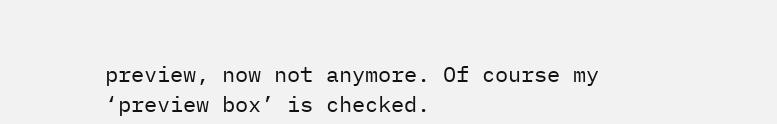preview, now not anymore. Of course my ‘preview box’ is checked.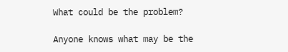What could be the problem?

Anyone knows what may be the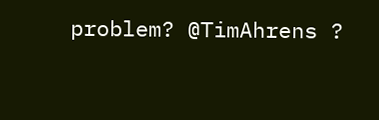problem? @TimAhrens ?